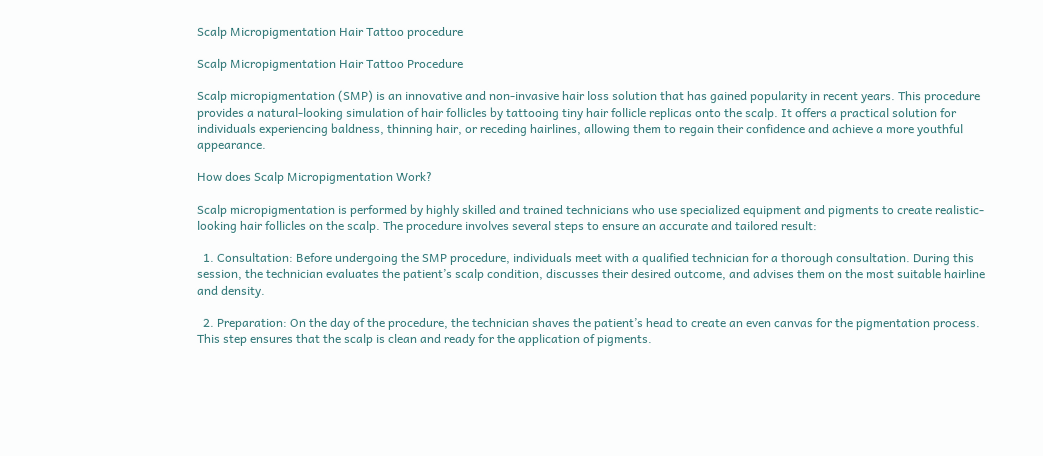Scalp Micropigmentation Hair Tattoo procedure

Scalp Micropigmentation Hair Tattoo Procedure

Scalp micropigmentation (SMP) is an innovative and non-invasive hair loss solution that has gained popularity in recent years. This procedure provides a natural-looking simulation of hair follicles by tattooing tiny hair follicle replicas onto the scalp. It offers a practical solution for individuals experiencing baldness, thinning hair, or receding hairlines, allowing them to regain their confidence and achieve a more youthful appearance.

How does Scalp Micropigmentation Work?

Scalp micropigmentation is performed by highly skilled and trained technicians who use specialized equipment and pigments to create realistic-looking hair follicles on the scalp. The procedure involves several steps to ensure an accurate and tailored result:

  1. Consultation: Before undergoing the SMP procedure, individuals meet with a qualified technician for a thorough consultation. During this session, the technician evaluates the patient’s scalp condition, discusses their desired outcome, and advises them on the most suitable hairline and density.

  2. Preparation: On the day of the procedure, the technician shaves the patient’s head to create an even canvas for the pigmentation process. This step ensures that the scalp is clean and ready for the application of pigments.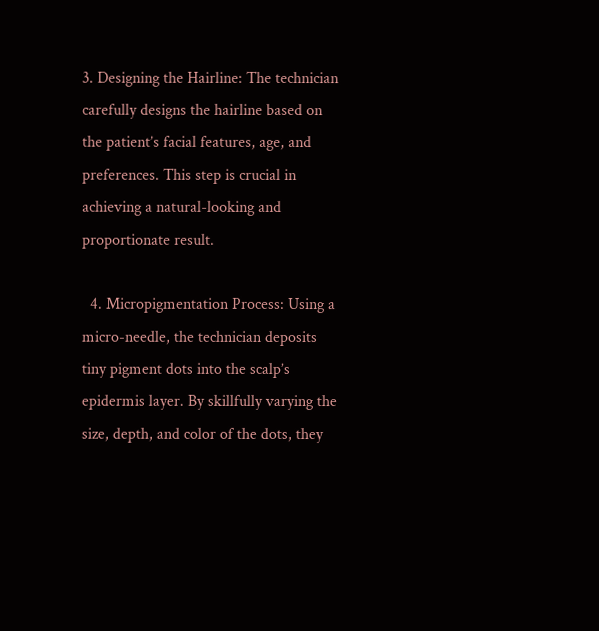3. Designing the Hairline: The technician carefully designs the hairline based on the patient’s facial features, age, and preferences. This step is crucial in achieving a natural-looking and proportionate result.

  4. Micropigmentation Process: Using a micro-needle, the technician deposits tiny pigment dots into the scalp’s epidermis layer. By skillfully varying the size, depth, and color of the dots, they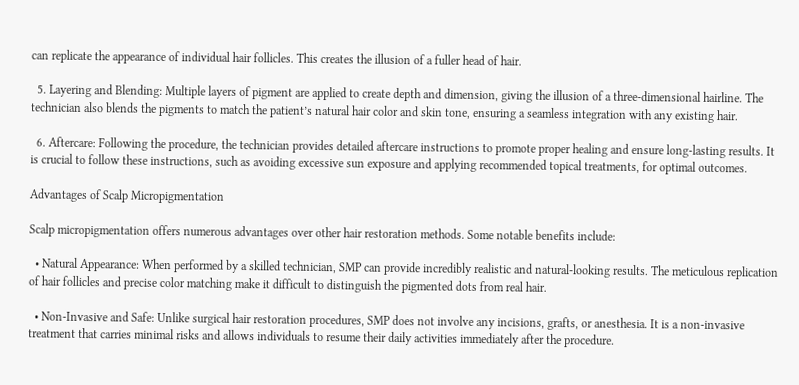can replicate the appearance of individual hair follicles. This creates the illusion of a fuller head of hair.

  5. Layering and Blending: Multiple layers of pigment are applied to create depth and dimension, giving the illusion of a three-dimensional hairline. The technician also blends the pigments to match the patient’s natural hair color and skin tone, ensuring a seamless integration with any existing hair.

  6. Aftercare: Following the procedure, the technician provides detailed aftercare instructions to promote proper healing and ensure long-lasting results. It is crucial to follow these instructions, such as avoiding excessive sun exposure and applying recommended topical treatments, for optimal outcomes.

Advantages of Scalp Micropigmentation

Scalp micropigmentation offers numerous advantages over other hair restoration methods. Some notable benefits include:

  • Natural Appearance: When performed by a skilled technician, SMP can provide incredibly realistic and natural-looking results. The meticulous replication of hair follicles and precise color matching make it difficult to distinguish the pigmented dots from real hair.

  • Non-Invasive and Safe: Unlike surgical hair restoration procedures, SMP does not involve any incisions, grafts, or anesthesia. It is a non-invasive treatment that carries minimal risks and allows individuals to resume their daily activities immediately after the procedure.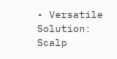• Versatile Solution: Scalp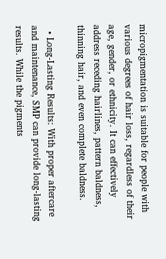micropigmentation is suitable for people with various degrees of hair loss, regardless of their age, gender, or ethnicity. It can effectively address receding hairlines, pattern baldness, thinning hair, and even complete baldness.

  • Long-Lasting Results: With proper aftercare and maintenance, SMP can provide long-lasting results. While the pigments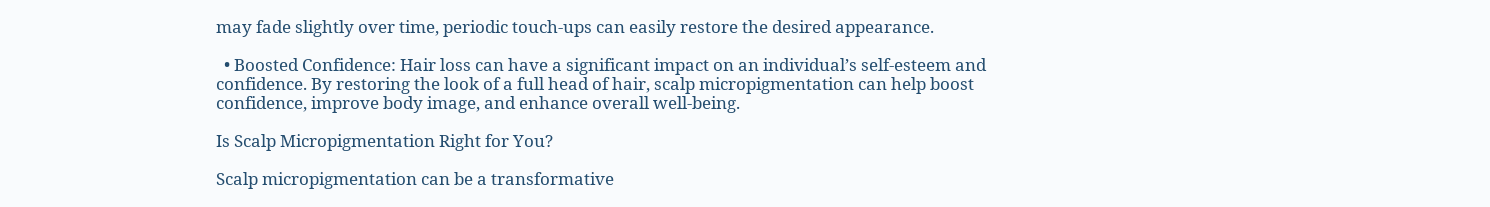may fade slightly over time, periodic touch-ups can easily restore the desired appearance.

  • Boosted Confidence: Hair loss can have a significant impact on an individual’s self-esteem and confidence. By restoring the look of a full head of hair, scalp micropigmentation can help boost confidence, improve body image, and enhance overall well-being.

Is Scalp Micropigmentation Right for You?

Scalp micropigmentation can be a transformative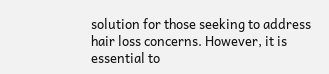solution for those seeking to address hair loss concerns. However, it is essential to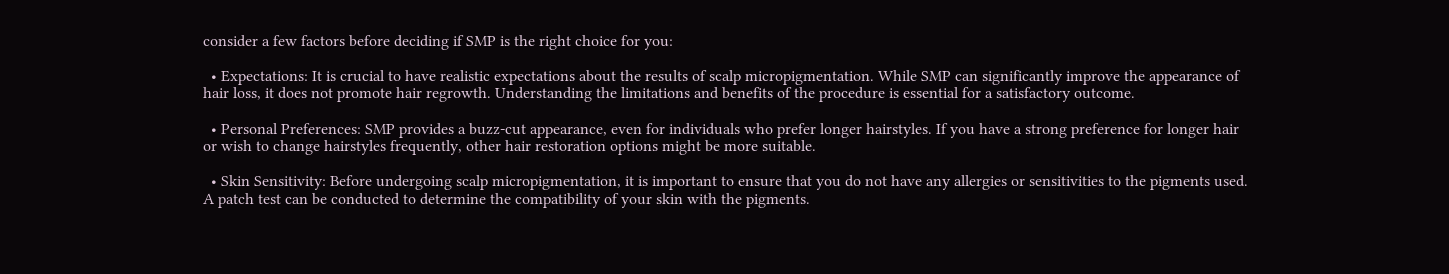consider a few factors before deciding if SMP is the right choice for you:

  • Expectations: It is crucial to have realistic expectations about the results of scalp micropigmentation. While SMP can significantly improve the appearance of hair loss, it does not promote hair regrowth. Understanding the limitations and benefits of the procedure is essential for a satisfactory outcome.

  • Personal Preferences: SMP provides a buzz-cut appearance, even for individuals who prefer longer hairstyles. If you have a strong preference for longer hair or wish to change hairstyles frequently, other hair restoration options might be more suitable.

  • Skin Sensitivity: Before undergoing scalp micropigmentation, it is important to ensure that you do not have any allergies or sensitivities to the pigments used. A patch test can be conducted to determine the compatibility of your skin with the pigments.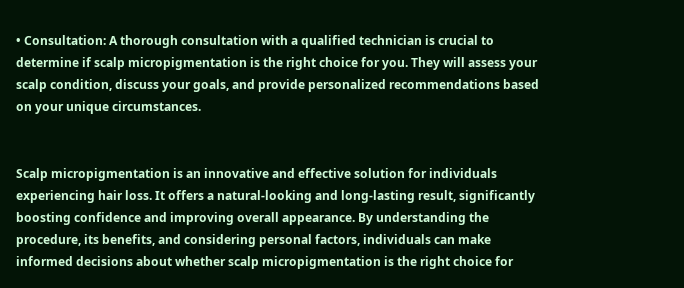• Consultation: A thorough consultation with a qualified technician is crucial to determine if scalp micropigmentation is the right choice for you. They will assess your scalp condition, discuss your goals, and provide personalized recommendations based on your unique circumstances.


Scalp micropigmentation is an innovative and effective solution for individuals experiencing hair loss. It offers a natural-looking and long-lasting result, significantly boosting confidence and improving overall appearance. By understanding the procedure, its benefits, and considering personal factors, individuals can make informed decisions about whether scalp micropigmentation is the right choice for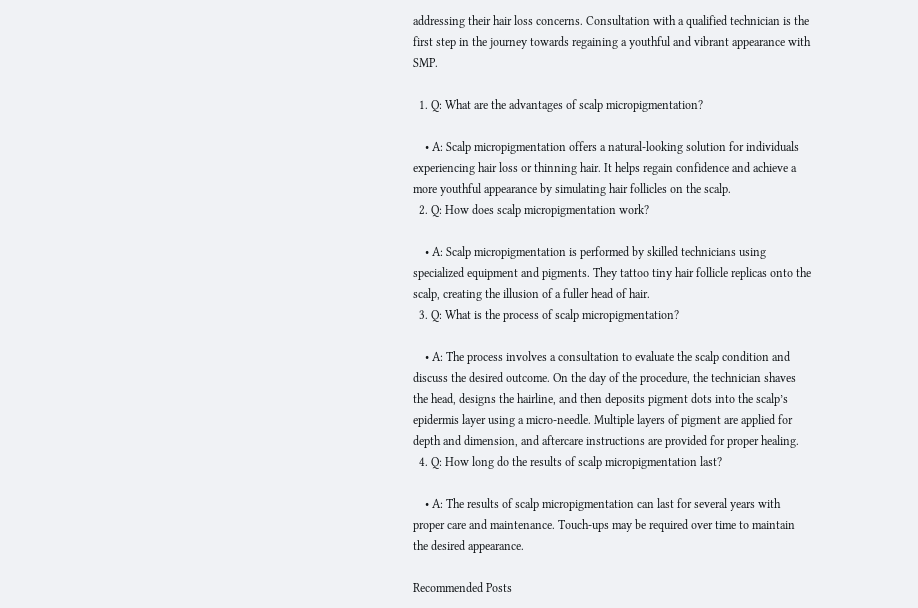addressing their hair loss concerns. Consultation with a qualified technician is the first step in the journey towards regaining a youthful and vibrant appearance with SMP.

  1. Q: What are the advantages of scalp micropigmentation?

    • A: Scalp micropigmentation offers a natural-looking solution for individuals experiencing hair loss or thinning hair. It helps regain confidence and achieve a more youthful appearance by simulating hair follicles on the scalp.
  2. Q: How does scalp micropigmentation work?

    • A: Scalp micropigmentation is performed by skilled technicians using specialized equipment and pigments. They tattoo tiny hair follicle replicas onto the scalp, creating the illusion of a fuller head of hair.
  3. Q: What is the process of scalp micropigmentation?

    • A: The process involves a consultation to evaluate the scalp condition and discuss the desired outcome. On the day of the procedure, the technician shaves the head, designs the hairline, and then deposits pigment dots into the scalp’s epidermis layer using a micro-needle. Multiple layers of pigment are applied for depth and dimension, and aftercare instructions are provided for proper healing.
  4. Q: How long do the results of scalp micropigmentation last?

    • A: The results of scalp micropigmentation can last for several years with proper care and maintenance. Touch-ups may be required over time to maintain the desired appearance.

Recommended Posts